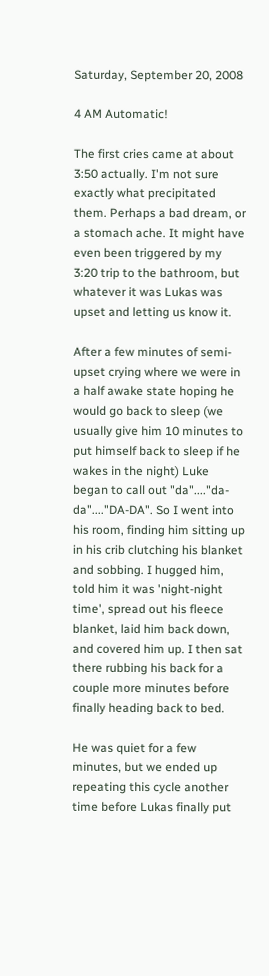Saturday, September 20, 2008

4 AM Automatic!

The first cries came at about 3:50 actually. I'm not sure exactly what precipitated them. Perhaps a bad dream, or a stomach ache. It might have even been triggered by my 3:20 trip to the bathroom, but whatever it was Lukas was upset and letting us know it.

After a few minutes of semi-upset crying where we were in a half awake state hoping he would go back to sleep (we usually give him 10 minutes to put himself back to sleep if he wakes in the night) Luke began to call out "da"...."da-da"...."DA-DA". So I went into his room, finding him sitting up in his crib clutching his blanket and sobbing. I hugged him, told him it was 'night-night time', spread out his fleece blanket, laid him back down, and covered him up. I then sat there rubbing his back for a couple more minutes before finally heading back to bed.

He was quiet for a few minutes, but we ended up repeating this cycle another time before Lukas finally put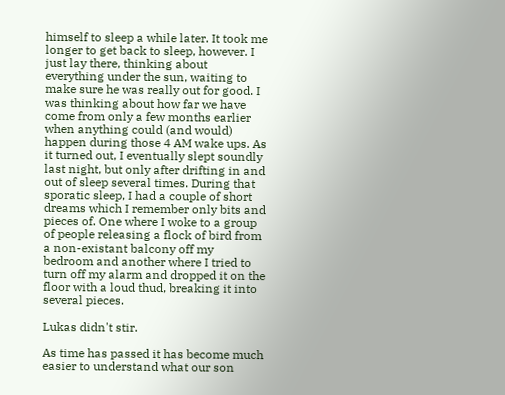himself to sleep a while later. It took me longer to get back to sleep, however. I just lay there, thinking about everything under the sun, waiting to make sure he was really out for good. I was thinking about how far we have come from only a few months earlier when anything could (and would) happen during those 4 AM wake ups. As it turned out, I eventually slept soundly last night, but only after drifting in and out of sleep several times. During that sporatic sleep, I had a couple of short dreams which I remember only bits and pieces of. One where I woke to a group of people releasing a flock of bird from a non-existant balcony off my bedroom and another where I tried to turn off my alarm and dropped it on the floor with a loud thud, breaking it into several pieces.

Lukas didn't stir.

As time has passed it has become much easier to understand what our son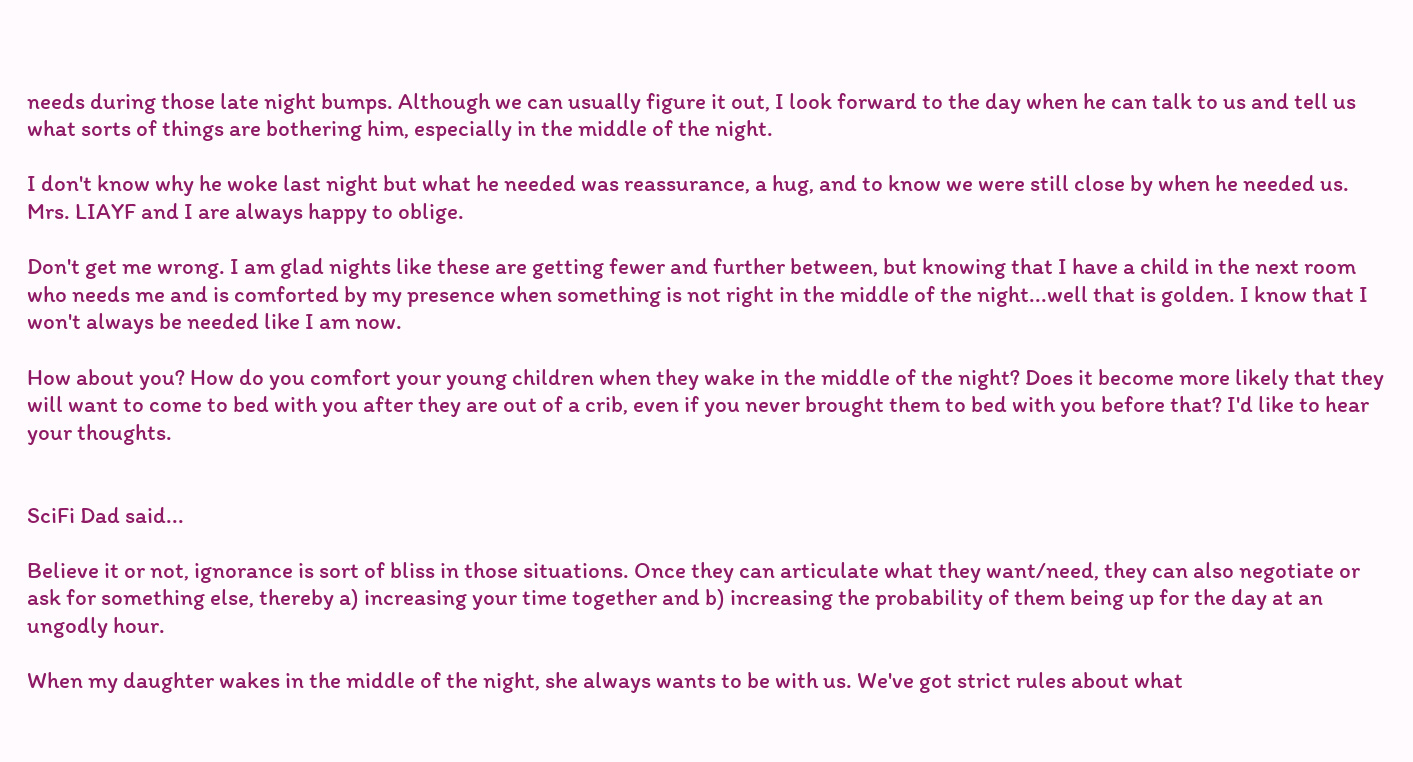needs during those late night bumps. Although we can usually figure it out, I look forward to the day when he can talk to us and tell us what sorts of things are bothering him, especially in the middle of the night.

I don't know why he woke last night but what he needed was reassurance, a hug, and to know we were still close by when he needed us. Mrs. LIAYF and I are always happy to oblige.

Don't get me wrong. I am glad nights like these are getting fewer and further between, but knowing that I have a child in the next room who needs me and is comforted by my presence when something is not right in the middle of the night...well that is golden. I know that I won't always be needed like I am now.

How about you? How do you comfort your young children when they wake in the middle of the night? Does it become more likely that they will want to come to bed with you after they are out of a crib, even if you never brought them to bed with you before that? I'd like to hear your thoughts.


SciFi Dad said...

Believe it or not, ignorance is sort of bliss in those situations. Once they can articulate what they want/need, they can also negotiate or ask for something else, thereby a) increasing your time together and b) increasing the probability of them being up for the day at an ungodly hour.

When my daughter wakes in the middle of the night, she always wants to be with us. We've got strict rules about what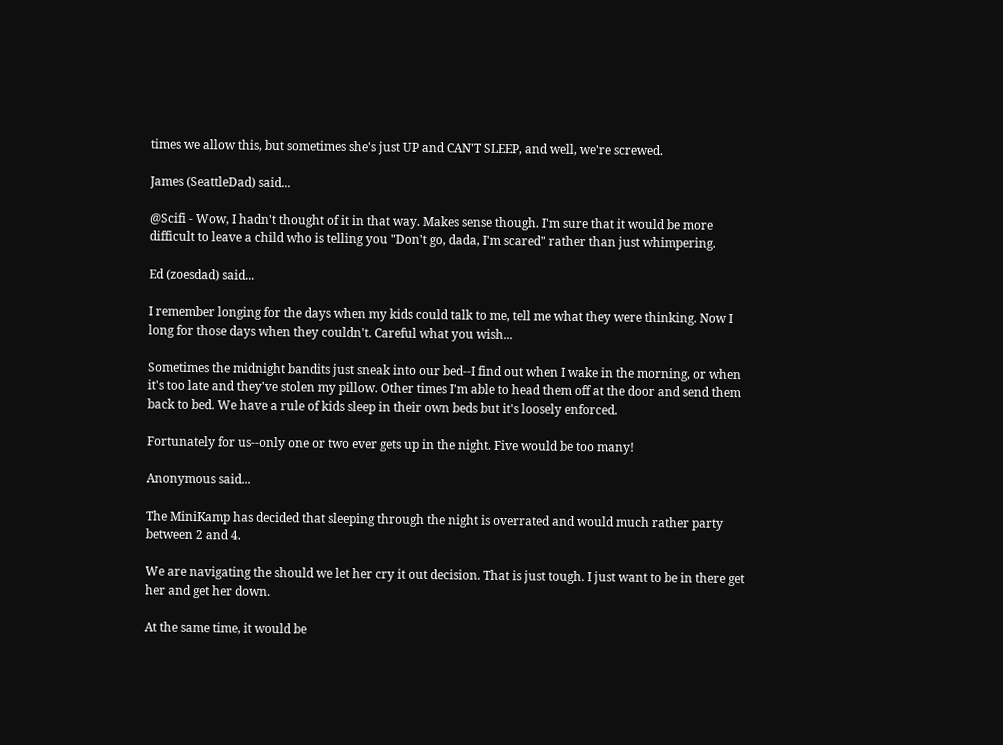times we allow this, but sometimes she's just UP and CAN'T SLEEP, and well, we're screwed.

James (SeattleDad) said...

@Scifi - Wow, I hadn't thought of it in that way. Makes sense though. I'm sure that it would be more difficult to leave a child who is telling you "Don't go, dada, I'm scared" rather than just whimpering.

Ed (zoesdad) said...

I remember longing for the days when my kids could talk to me, tell me what they were thinking. Now I long for those days when they couldn't. Careful what you wish...

Sometimes the midnight bandits just sneak into our bed--I find out when I wake in the morning, or when it's too late and they've stolen my pillow. Other times I'm able to head them off at the door and send them back to bed. We have a rule of kids sleep in their own beds but it's loosely enforced.

Fortunately for us--only one or two ever gets up in the night. Five would be too many!

Anonymous said...

The MiniKamp has decided that sleeping through the night is overrated and would much rather party between 2 and 4.

We are navigating the should we let her cry it out decision. That is just tough. I just want to be in there get her and get her down.

At the same time, it would be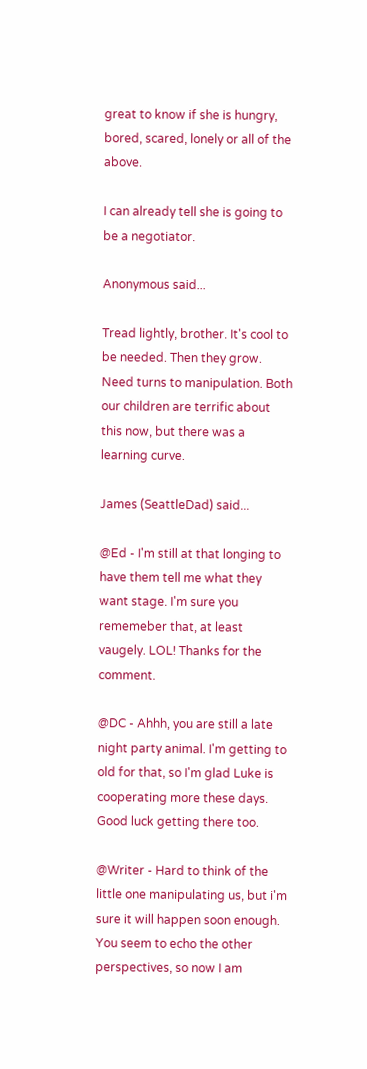great to know if she is hungry, bored, scared, lonely or all of the above.

I can already tell she is going to be a negotiator.

Anonymous said...

Tread lightly, brother. It's cool to be needed. Then they grow. Need turns to manipulation. Both our children are terrific about this now, but there was a learning curve.

James (SeattleDad) said...

@Ed - I'm still at that longing to have them tell me what they want stage. I'm sure you rememeber that, at least vaugely. LOL! Thanks for the comment.

@DC - Ahhh, you are still a late night party animal. I'm getting to old for that, so I'm glad Luke is cooperating more these days. Good luck getting there too.

@Writer - Hard to think of the little one manipulating us, but i'm sure it will happen soon enough. You seem to echo the other perspectives, so now I am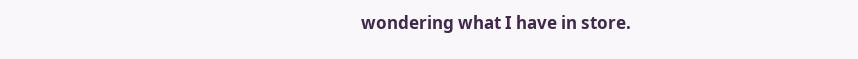wondering what I have in store.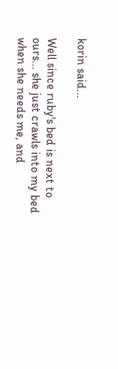korin said...

Well since ruby's bed is next to ours... she just crawls into my bed when she needs me, and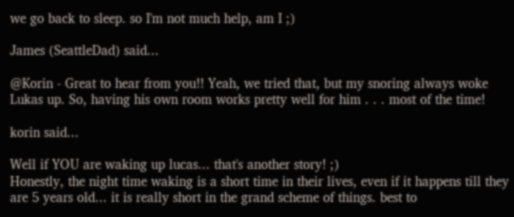we go back to sleep. so I'm not much help, am I ;)

James (SeattleDad) said...

@Korin - Great to hear from you!! Yeah, we tried that, but my snoring always woke Lukas up. So, having his own room works pretty well for him . . . most of the time!

korin said...

Well if YOU are waking up lucas... that's another story! ;)
Honestly, the night time waking is a short time in their lives, even if it happens till they are 5 years old... it is really short in the grand scheme of things. best to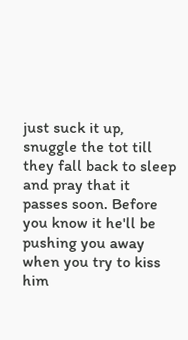just suck it up, snuggle the tot till they fall back to sleep and pray that it passes soon. Before you know it he'll be pushing you away when you try to kiss him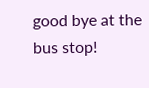good bye at the bus stop!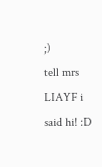;)
tell mrs LIAYF i said hi! :D